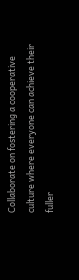Collaborate on fostering a cooperative culture where everyone can achieve their fuller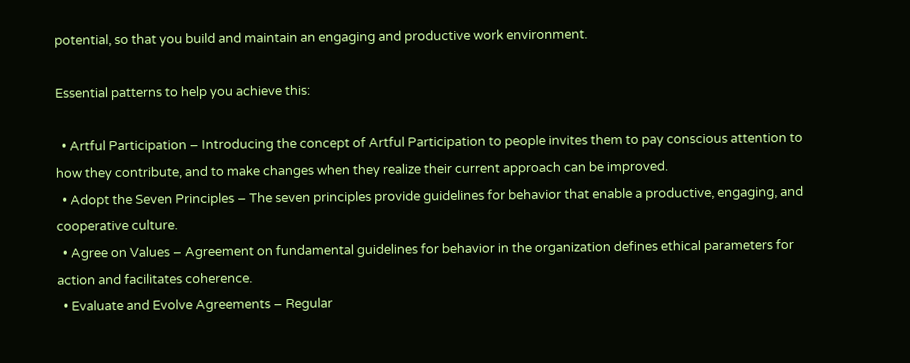potential, so that you build and maintain an engaging and productive work environment.

Essential patterns to help you achieve this:

  • Artful Participation – Introducing the concept of Artful Participation to people invites them to pay conscious attention to how they contribute, and to make changes when they realize their current approach can be improved.
  • Adopt the Seven Principles – The seven principles provide guidelines for behavior that enable a productive, engaging, and cooperative culture.
  • Agree on Values – Agreement on fundamental guidelines for behavior in the organization defines ethical parameters for action and facilitates coherence.
  • Evaluate and Evolve Agreements – Regular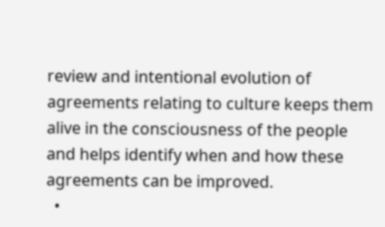review and intentional evolution of agreements relating to culture keeps them alive in the consciousness of the people and helps identify when and how these agreements can be improved.
  •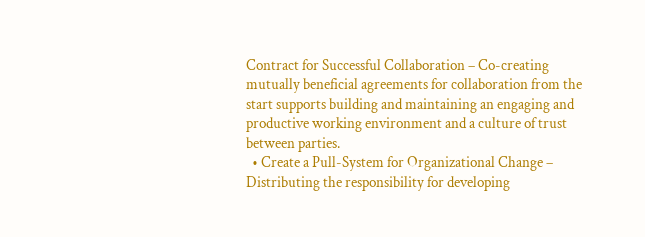Contract for Successful Collaboration – Co-creating mutually beneficial agreements for collaboration from the start supports building and maintaining an engaging and productive working environment and a culture of trust between parties.
  • Create a Pull-System for Organizational Change – Distributing the responsibility for developing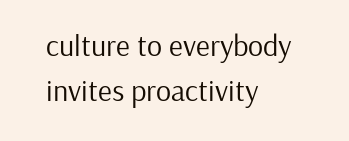culture to everybody invites proactivity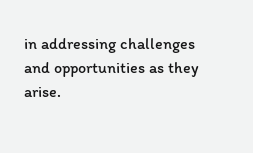in addressing challenges and opportunities as they arise.